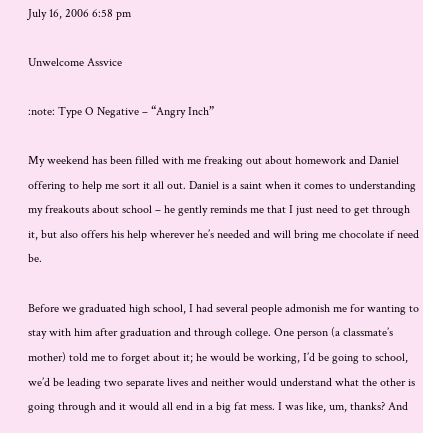July 16, 2006 6:58 pm

Unwelcome Assvice

:note: Type O Negative – “Angry Inch”

My weekend has been filled with me freaking out about homework and Daniel offering to help me sort it all out. Daniel is a saint when it comes to understanding my freakouts about school – he gently reminds me that I just need to get through it, but also offers his help wherever he’s needed and will bring me chocolate if need be.

Before we graduated high school, I had several people admonish me for wanting to stay with him after graduation and through college. One person (a classmate’s mother) told me to forget about it; he would be working, I’d be going to school, we’d be leading two separate lives and neither would understand what the other is going through and it would all end in a big fat mess. I was like, um, thanks? And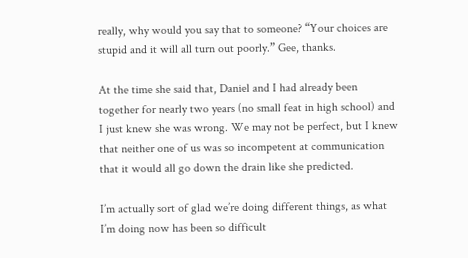really, why would you say that to someone? “Your choices are stupid and it will all turn out poorly.” Gee, thanks.

At the time she said that, Daniel and I had already been together for nearly two years (no small feat in high school) and I just knew she was wrong. We may not be perfect, but I knew that neither one of us was so incompetent at communication that it would all go down the drain like she predicted.

I’m actually sort of glad we’re doing different things, as what I’m doing now has been so difficult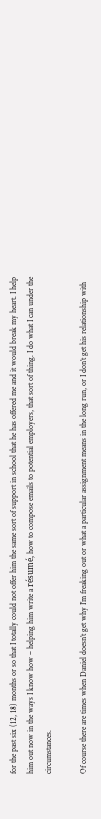for the past six (12, 18) months or so that I totally could not offer him the same sort of support in school that he has offered me and it would break my heart. I help him out now in the ways I know how – helping him write a résumé, how to compose emails to potential employers, that sort of thing. I do what I can under the circumstances.

Of course there are times when Daniel doesn’t get why I’m freaking out or what a particular assignment means in the long run, or I don’t get his relationship with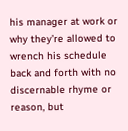his manager at work or why they’re allowed to wrench his schedule back and forth with no discernable rhyme or reason, but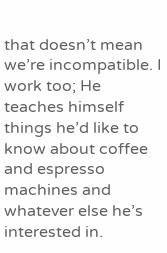that doesn’t mean we’re incompatible. I work too; He teaches himself things he’d like to know about coffee and espresso machines and whatever else he’s interested in.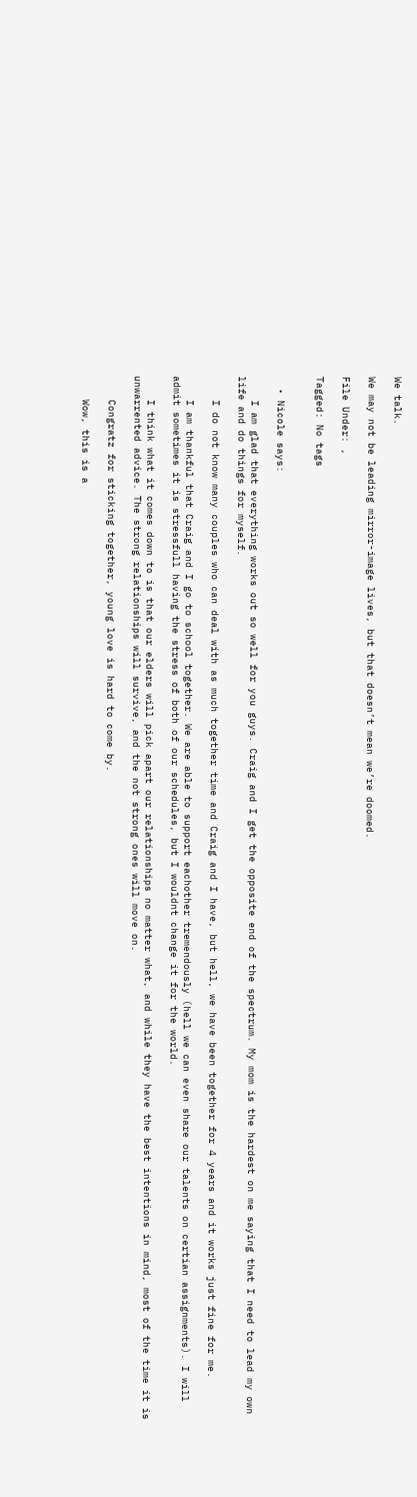We talk.

We may not be leading mirror-image lives, but that doesn’t mean we’re doomed.

File Under: ,

Tagged: No tags


  • Nicole says:

    I am glad that everything works out so well for you guys. Craig and I get the opposite end of the spectrum. My mom is the hardest on me saying that I need to lead my own life and do things for myself.

    I do not know many couples who can deal with as much together time and Craig and I have, but hell, we have been together for 4 years and it works just fine for me.

    I am thankful that Craig and I go to school together. We are able to support eachother tremendously (hell we can even share our talents on certian assignments). I will admit sometimes it is stressfull having the stress of both of our schedules, but I wouldnt change it for the world.

    I think what it comes down to is that our elders will pick apart our relationships no matter what, and while they have the best intentions in mind, most of the time it is unwarrented advice. The strong relationships will survive, and the not strong ones will move on.

    Congratz for sticking together, young love is hard to come by.

    Wow, this is a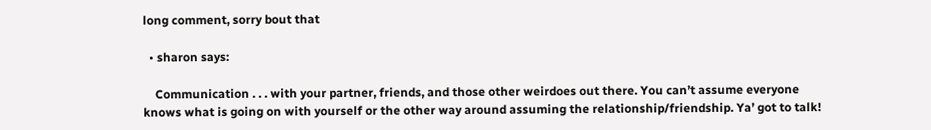long comment, sorry bout that

  • sharon says:

    Communication . . . with your partner, friends, and those other weirdoes out there. You can’t assume everyone knows what is going on with yourself or the other way around assuming the relationship/friendship. Ya’ got to talk!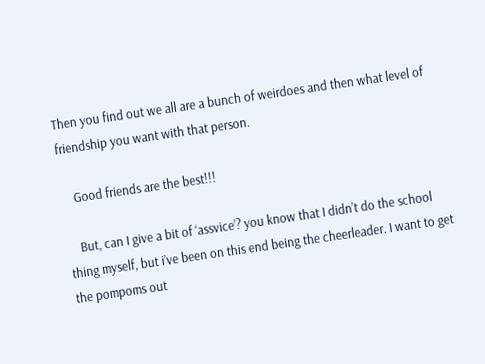Then you find out we all are a bunch of weirdoes and then what level of friendship you want with that person.

    Good friends are the best!!!

    But, can I give a bit of ‘assvice’? you know that I didn’t do the school thing myself, but i’ve been on this end being the cheerleader. I want to get the pompoms out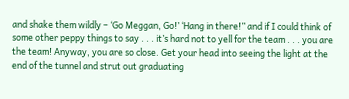and shake them wildly – ‘Go Meggan, Go!’ ‘Hang in there!” and if I could think of some other peppy things to say . . . it’s hard not to yell for the team . . . you are the team! Anyway, you are so close. Get your head into seeing the light at the end of the tunnel and strut out graduating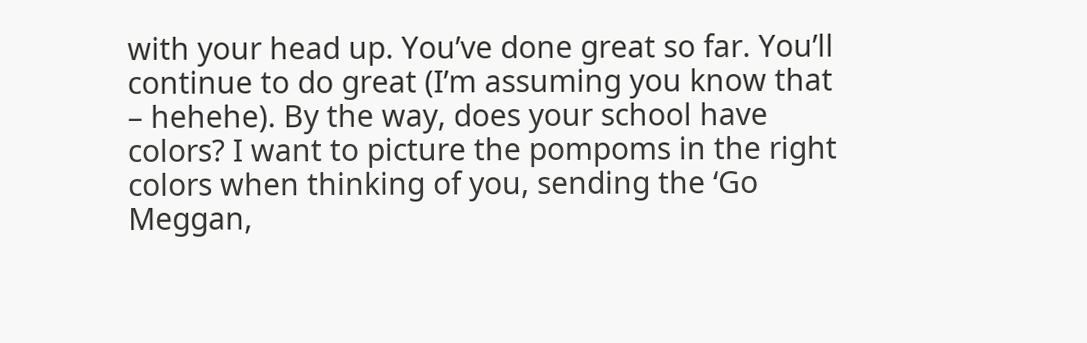with your head up. You’ve done great so far. You’ll continue to do great (I’m assuming you know that – hehehe). By the way, does your school have colors? I want to picture the pompoms in the right colors when thinking of you, sending the ‘Go Meggan,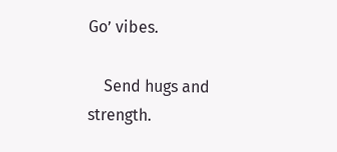Go’ vibes.

    Send hugs and strength.